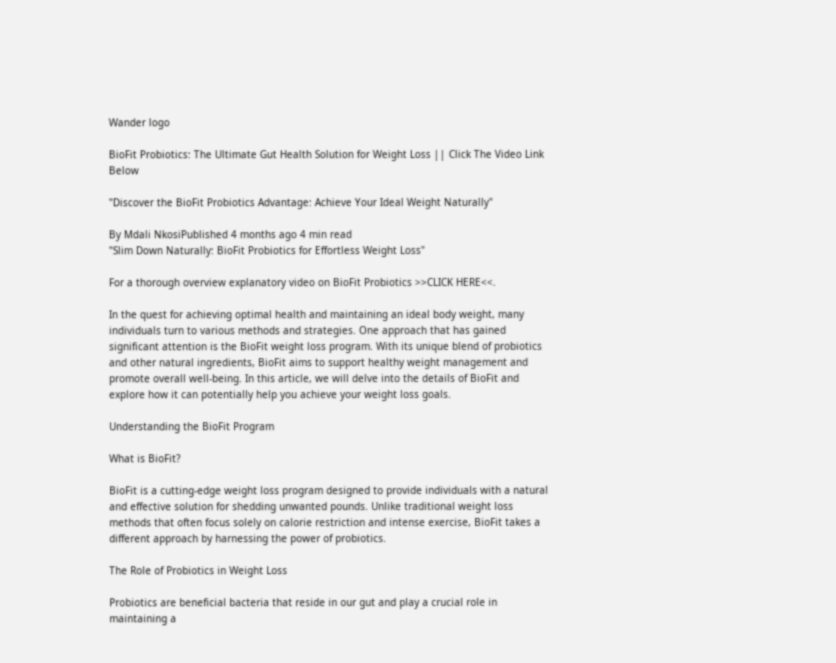Wander logo

BioFit Probiotics: The Ultimate Gut Health Solution for Weight Loss || Click The Video Link Below

"Discover the BioFit Probiotics Advantage: Achieve Your Ideal Weight Naturally"

By Mdali NkosiPublished 4 months ago 4 min read
"Slim Down Naturally: BioFit Probiotics for Effortless Weight Loss"

For a thorough overview explanatory video on BioFit Probiotics >>CLICK HERE<<.

In the quest for achieving optimal health and maintaining an ideal body weight, many individuals turn to various methods and strategies. One approach that has gained significant attention is the BioFit weight loss program. With its unique blend of probiotics and other natural ingredients, BioFit aims to support healthy weight management and promote overall well-being. In this article, we will delve into the details of BioFit and explore how it can potentially help you achieve your weight loss goals.

Understanding the BioFit Program

What is BioFit?

BioFit is a cutting-edge weight loss program designed to provide individuals with a natural and effective solution for shedding unwanted pounds. Unlike traditional weight loss methods that often focus solely on calorie restriction and intense exercise, BioFit takes a different approach by harnessing the power of probiotics.

The Role of Probiotics in Weight Loss

Probiotics are beneficial bacteria that reside in our gut and play a crucial role in maintaining a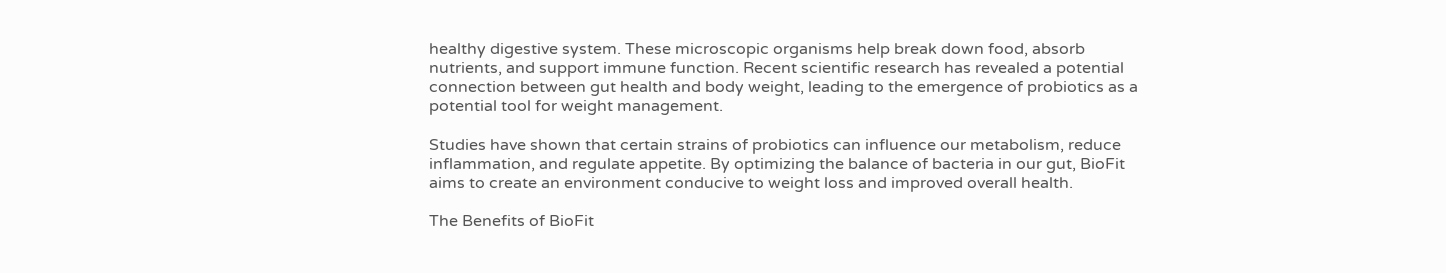healthy digestive system. These microscopic organisms help break down food, absorb nutrients, and support immune function. Recent scientific research has revealed a potential connection between gut health and body weight, leading to the emergence of probiotics as a potential tool for weight management.

Studies have shown that certain strains of probiotics can influence our metabolism, reduce inflammation, and regulate appetite. By optimizing the balance of bacteria in our gut, BioFit aims to create an environment conducive to weight loss and improved overall health.

The Benefits of BioFit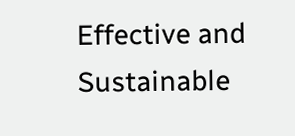Effective and Sustainable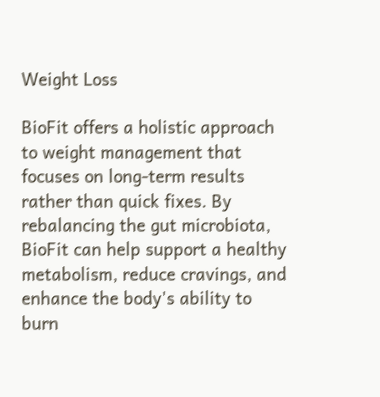Weight Loss

BioFit offers a holistic approach to weight management that focuses on long-term results rather than quick fixes. By rebalancing the gut microbiota, BioFit can help support a healthy metabolism, reduce cravings, and enhance the body's ability to burn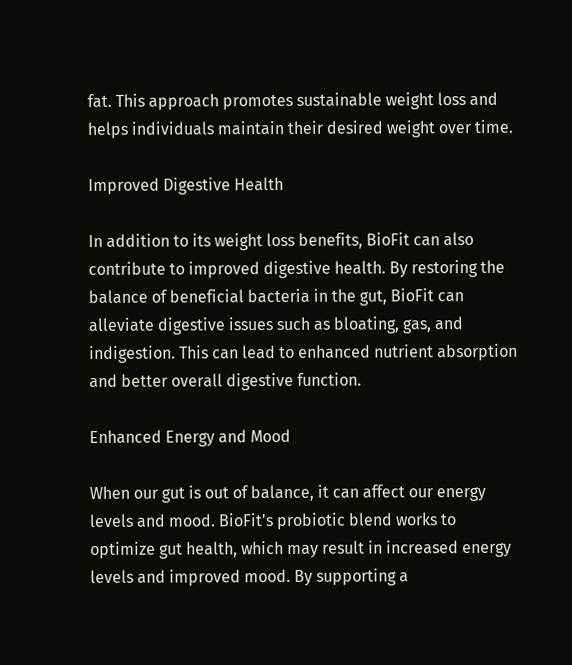fat. This approach promotes sustainable weight loss and helps individuals maintain their desired weight over time.

Improved Digestive Health

In addition to its weight loss benefits, BioFit can also contribute to improved digestive health. By restoring the balance of beneficial bacteria in the gut, BioFit can alleviate digestive issues such as bloating, gas, and indigestion. This can lead to enhanced nutrient absorption and better overall digestive function.

Enhanced Energy and Mood

When our gut is out of balance, it can affect our energy levels and mood. BioFit's probiotic blend works to optimize gut health, which may result in increased energy levels and improved mood. By supporting a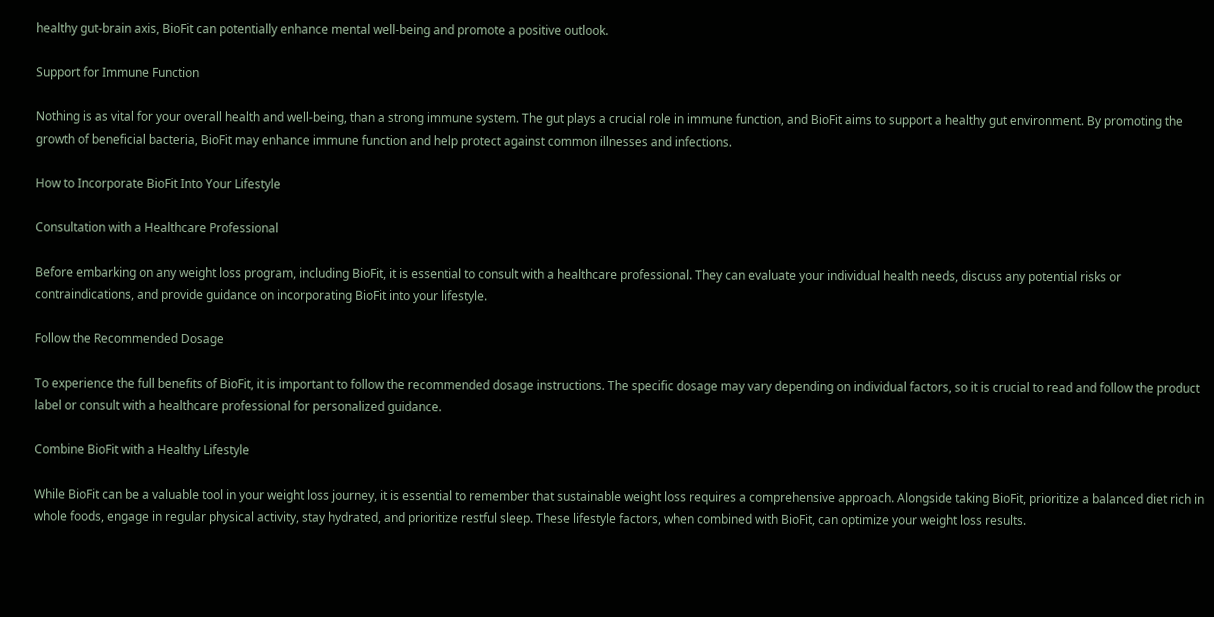healthy gut-brain axis, BioFit can potentially enhance mental well-being and promote a positive outlook.

Support for Immune Function

Nothing is as vital for your overall health and well-being, than a strong immune system. The gut plays a crucial role in immune function, and BioFit aims to support a healthy gut environment. By promoting the growth of beneficial bacteria, BioFit may enhance immune function and help protect against common illnesses and infections.

How to Incorporate BioFit Into Your Lifestyle

Consultation with a Healthcare Professional

Before embarking on any weight loss program, including BioFit, it is essential to consult with a healthcare professional. They can evaluate your individual health needs, discuss any potential risks or contraindications, and provide guidance on incorporating BioFit into your lifestyle.

Follow the Recommended Dosage

To experience the full benefits of BioFit, it is important to follow the recommended dosage instructions. The specific dosage may vary depending on individual factors, so it is crucial to read and follow the product label or consult with a healthcare professional for personalized guidance.

Combine BioFit with a Healthy Lifestyle

While BioFit can be a valuable tool in your weight loss journey, it is essential to remember that sustainable weight loss requires a comprehensive approach. Alongside taking BioFit, prioritize a balanced diet rich in whole foods, engage in regular physical activity, stay hydrated, and prioritize restful sleep. These lifestyle factors, when combined with BioFit, can optimize your weight loss results.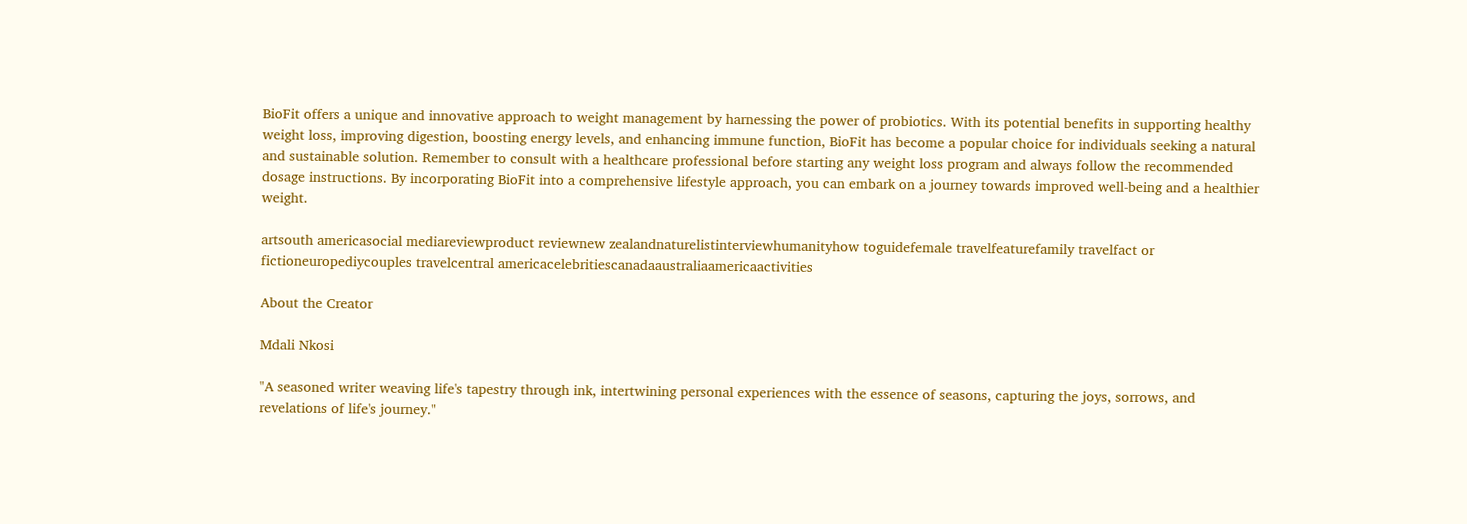BioFit offers a unique and innovative approach to weight management by harnessing the power of probiotics. With its potential benefits in supporting healthy weight loss, improving digestion, boosting energy levels, and enhancing immune function, BioFit has become a popular choice for individuals seeking a natural and sustainable solution. Remember to consult with a healthcare professional before starting any weight loss program and always follow the recommended dosage instructions. By incorporating BioFit into a comprehensive lifestyle approach, you can embark on a journey towards improved well-being and a healthier weight.

artsouth americasocial mediareviewproduct reviewnew zealandnaturelistinterviewhumanityhow toguidefemale travelfeaturefamily travelfact or fictioneuropediycouples travelcentral americacelebritiescanadaaustraliaamericaactivities

About the Creator

Mdali Nkosi

"A seasoned writer weaving life's tapestry through ink, intertwining personal experiences with the essence of seasons, capturing the joys, sorrows, and revelations of life's journey."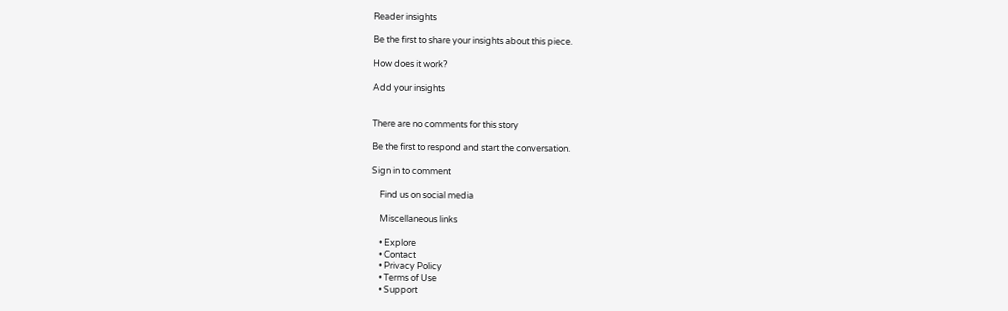Reader insights

Be the first to share your insights about this piece.

How does it work?

Add your insights


There are no comments for this story

Be the first to respond and start the conversation.

Sign in to comment

    Find us on social media

    Miscellaneous links

    • Explore
    • Contact
    • Privacy Policy
    • Terms of Use
    • Support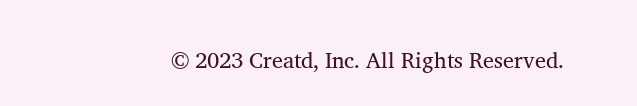© 2023 Creatd, Inc. All Rights Reserved.